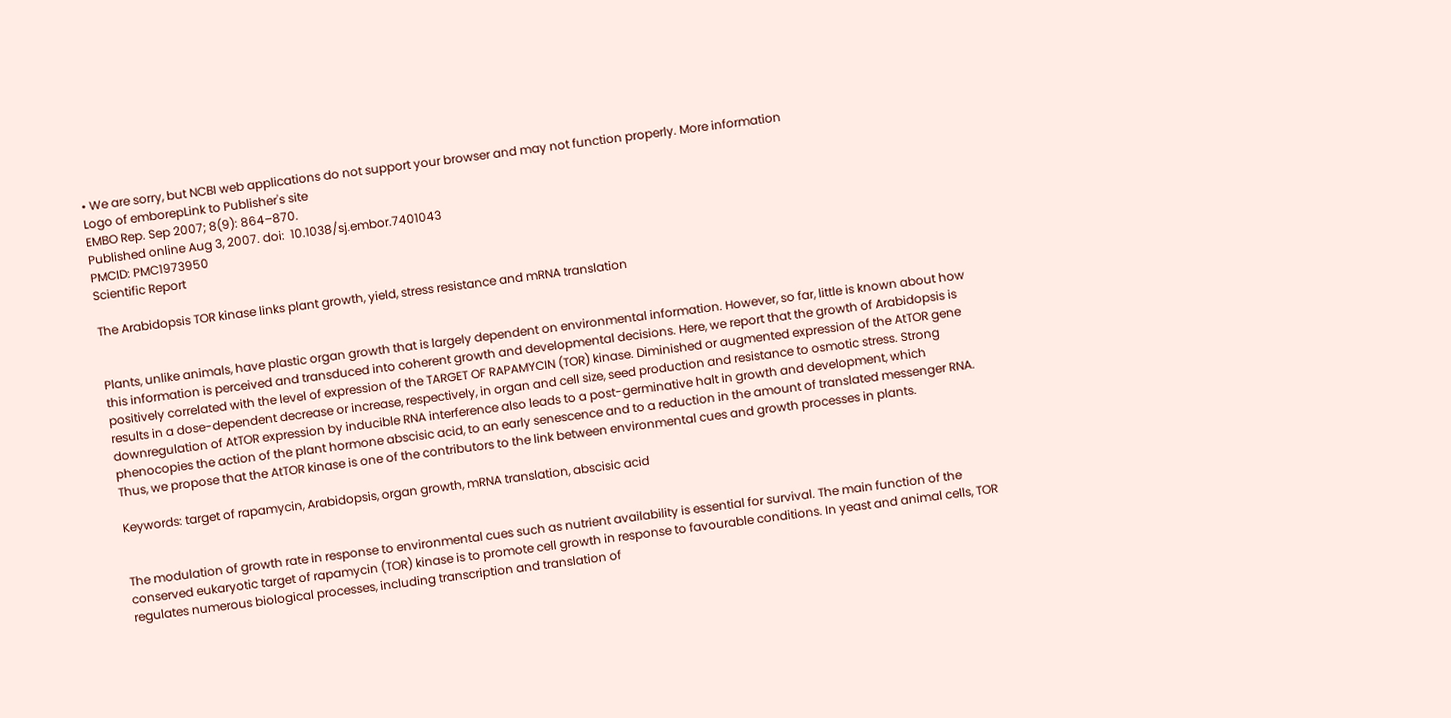• We are sorry, but NCBI web applications do not support your browser and may not function properly. More information
Logo of emborepLink to Publisher's site
EMBO Rep. Sep 2007; 8(9): 864–870.
Published online Aug 3, 2007. doi:  10.1038/sj.embor.7401043
PMCID: PMC1973950
Scientific Report

The Arabidopsis TOR kinase links plant growth, yield, stress resistance and mRNA translation


Plants, unlike animals, have plastic organ growth that is largely dependent on environmental information. However, so far, little is known about how this information is perceived and transduced into coherent growth and developmental decisions. Here, we report that the growth of Arabidopsis is positively correlated with the level of expression of the TARGET OF RAPAMYCIN (TOR) kinase. Diminished or augmented expression of the AtTOR gene results in a dose-dependent decrease or increase, respectively, in organ and cell size, seed production and resistance to osmotic stress. Strong downregulation of AtTOR expression by inducible RNA interference also leads to a post-germinative halt in growth and development, which phenocopies the action of the plant hormone abscisic acid, to an early senescence and to a reduction in the amount of translated messenger RNA. Thus, we propose that the AtTOR kinase is one of the contributors to the link between environmental cues and growth processes in plants.

Keywords: target of rapamycin, Arabidopsis, organ growth, mRNA translation, abscisic acid


The modulation of growth rate in response to environmental cues such as nutrient availability is essential for survival. The main function of the conserved eukaryotic target of rapamycin (TOR) kinase is to promote cell growth in response to favourable conditions. In yeast and animal cells, TOR regulates numerous biological processes, including transcription and translation of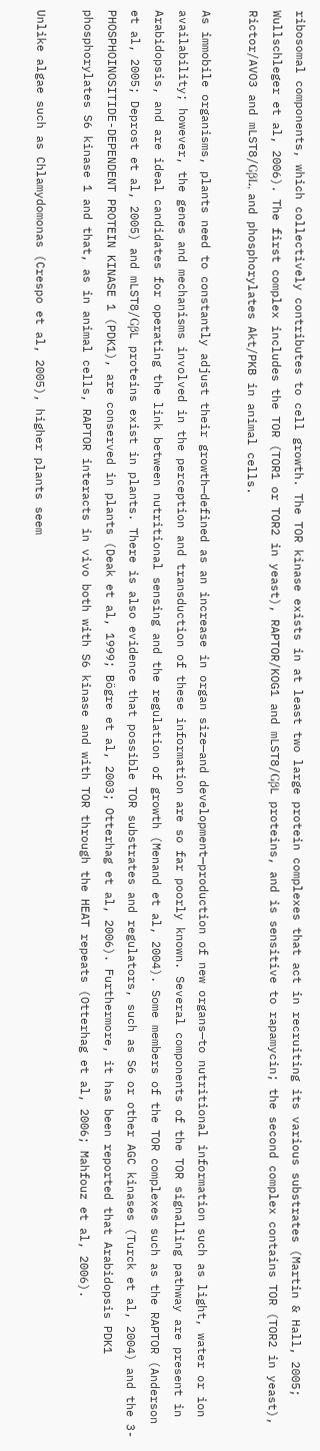ribosomal components, which collectively contributes to cell growth. The TOR kinase exists in at least two large protein complexes that act in recruiting its various substrates (Martin & Hall, 2005; Wullschleger et al, 2006). The first complex includes the TOR (TOR1 or TOR2 in yeast), RAPTOR/KOG1 and mLST8/GβL proteins, and is sensitive to rapamycin; the second complex contains TOR (TOR2 in yeast), Rictor/AVO3 and mLST8/GβL, and phosphorylates Akt/PKB in animal cells.

As immobile organisms, plants need to constantly adjust their growth—defined as an increase in organ size—and development—production of new organs—to nutritional information such as light, water or ion availability; however, the genes and mechanisms involved in the perception and transduction of these information are so far poorly known. Several components of the TOR signalling pathway are present in Arabidopsis, and are ideal candidates for operating the link between nutritional sensing and the regulation of growth (Menand et al, 2004). Some members of the TOR complexes such as the RAPTOR (Anderson et al, 2005; Deprost et al, 2005) and mLST8/GβL proteins exist in plants. There is also evidence that possible TOR substrates and regulators, such as S6 or other AGC kinases (Turck et al, 2004) and the 3-PHOSPHOINOSITIDE-DEPENDENT PROTEIN KINASE 1 (PDK1), are conserved in plants (Deak et al, 1999; Bögre et al, 2003; Otterhag et al, 2006). Furthermore, it has been reported that Arabidopsis PDK1 phosphorylates S6 kinase 1 and that, as in animal cells, RAPTOR interacts in vivo both with S6 kinase and with TOR through the HEAT repeats (Otterhag et al, 2006; Mahfouz et al, 2006).

Unlike algae such as Chlamydomonas (Crespo et al, 2005), higher plants seem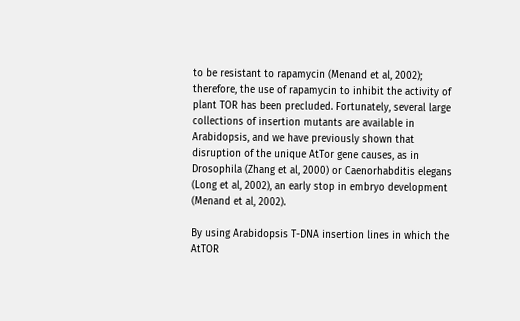to be resistant to rapamycin (Menand et al, 2002); therefore, the use of rapamycin to inhibit the activity of plant TOR has been precluded. Fortunately, several large collections of insertion mutants are available in Arabidopsis, and we have previously shown that disruption of the unique AtTor gene causes, as in Drosophila (Zhang et al, 2000) or Caenorhabditis elegans (Long et al, 2002), an early stop in embryo development (Menand et al, 2002).

By using Arabidopsis T-DNA insertion lines in which the AtTOR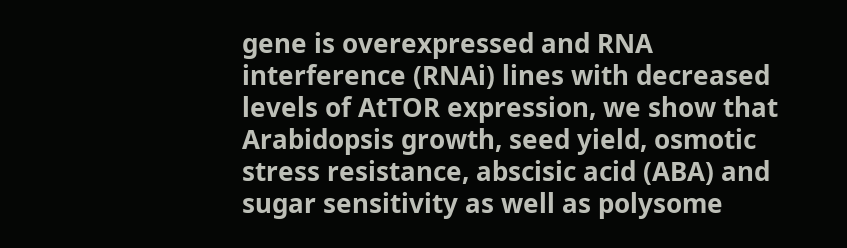gene is overexpressed and RNA interference (RNAi) lines with decreased levels of AtTOR expression, we show that Arabidopsis growth, seed yield, osmotic stress resistance, abscisic acid (ABA) and sugar sensitivity as well as polysome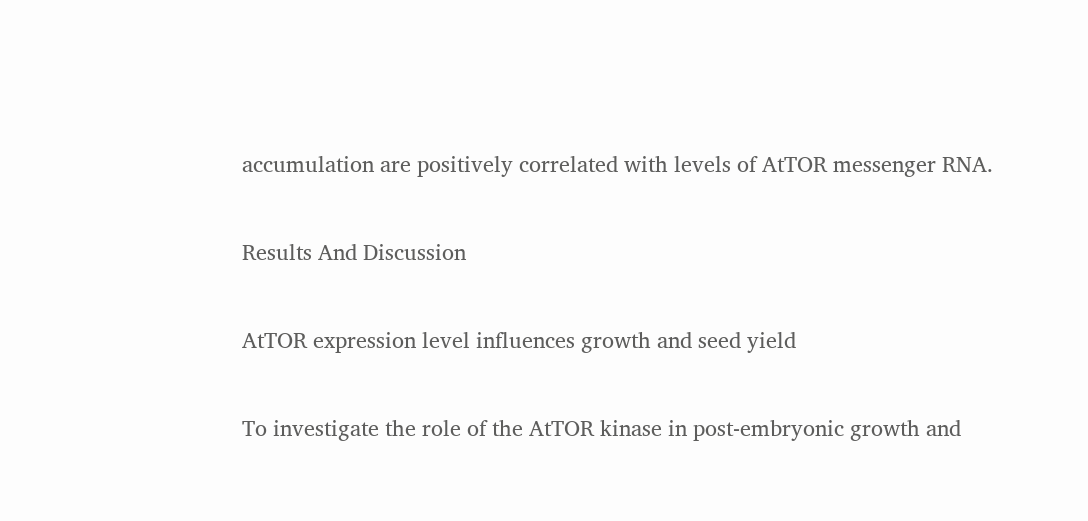accumulation are positively correlated with levels of AtTOR messenger RNA.

Results And Discussion

AtTOR expression level influences growth and seed yield

To investigate the role of the AtTOR kinase in post-embryonic growth and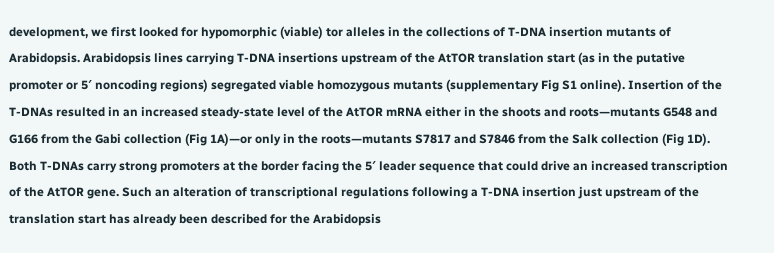development, we first looked for hypomorphic (viable) tor alleles in the collections of T-DNA insertion mutants of Arabidopsis. Arabidopsis lines carrying T-DNA insertions upstream of the AtTOR translation start (as in the putative promoter or 5′ noncoding regions) segregated viable homozygous mutants (supplementary Fig S1 online). Insertion of the T-DNAs resulted in an increased steady-state level of the AtTOR mRNA either in the shoots and roots—mutants G548 and G166 from the Gabi collection (Fig 1A)—or only in the roots—mutants S7817 and S7846 from the Salk collection (Fig 1D). Both T-DNAs carry strong promoters at the border facing the 5′ leader sequence that could drive an increased transcription of the AtTOR gene. Such an alteration of transcriptional regulations following a T-DNA insertion just upstream of the translation start has already been described for the Arabidopsis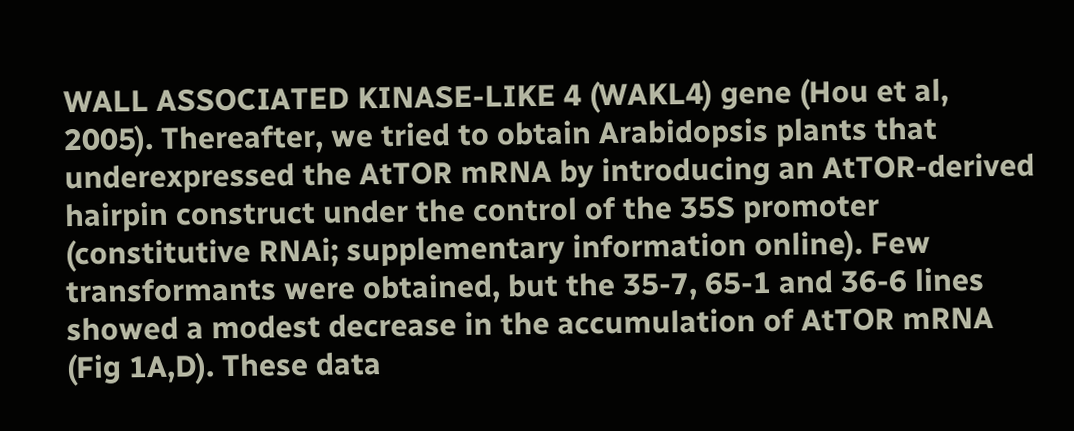WALL ASSOCIATED KINASE-LIKE 4 (WAKL4) gene (Hou et al, 2005). Thereafter, we tried to obtain Arabidopsis plants that underexpressed the AtTOR mRNA by introducing an AtTOR-derived hairpin construct under the control of the 35S promoter (constitutive RNAi; supplementary information online). Few transformants were obtained, but the 35-7, 65-1 and 36-6 lines showed a modest decrease in the accumulation of AtTOR mRNA (Fig 1A,D). These data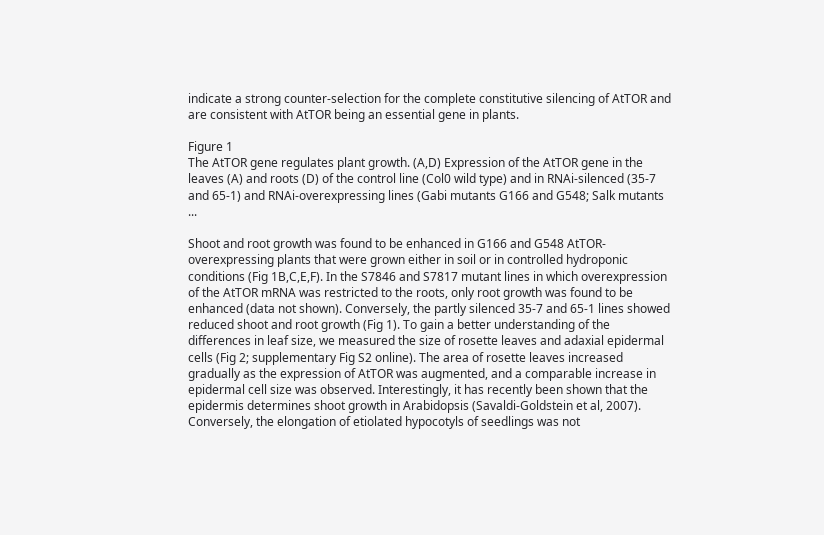indicate a strong counter-selection for the complete constitutive silencing of AtTOR and are consistent with AtTOR being an essential gene in plants.

Figure 1
The AtTOR gene regulates plant growth. (A,D) Expression of the AtTOR gene in the leaves (A) and roots (D) of the control line (Col0 wild type) and in RNAi-silenced (35-7 and 65-1) and RNAi-overexpressing lines (Gabi mutants G166 and G548; Salk mutants ...

Shoot and root growth was found to be enhanced in G166 and G548 AtTOR-overexpressing plants that were grown either in soil or in controlled hydroponic conditions (Fig 1B,C,E,F). In the S7846 and S7817 mutant lines in which overexpression of the AtTOR mRNA was restricted to the roots, only root growth was found to be enhanced (data not shown). Conversely, the partly silenced 35-7 and 65-1 lines showed reduced shoot and root growth (Fig 1). To gain a better understanding of the differences in leaf size, we measured the size of rosette leaves and adaxial epidermal cells (Fig 2; supplementary Fig S2 online). The area of rosette leaves increased gradually as the expression of AtTOR was augmented, and a comparable increase in epidermal cell size was observed. Interestingly, it has recently been shown that the epidermis determines shoot growth in Arabidopsis (Savaldi-Goldstein et al, 2007). Conversely, the elongation of etiolated hypocotyls of seedlings was not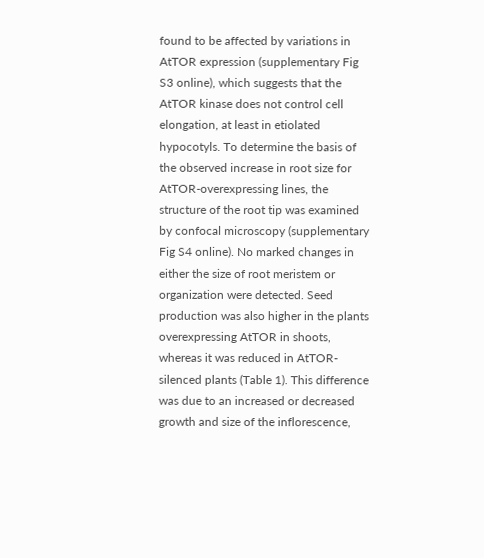found to be affected by variations in AtTOR expression (supplementary Fig S3 online), which suggests that the AtTOR kinase does not control cell elongation, at least in etiolated hypocotyls. To determine the basis of the observed increase in root size for AtTOR-overexpressing lines, the structure of the root tip was examined by confocal microscopy (supplementary Fig S4 online). No marked changes in either the size of root meristem or organization were detected. Seed production was also higher in the plants overexpressing AtTOR in shoots, whereas it was reduced in AtTOR-silenced plants (Table 1). This difference was due to an increased or decreased growth and size of the inflorescence,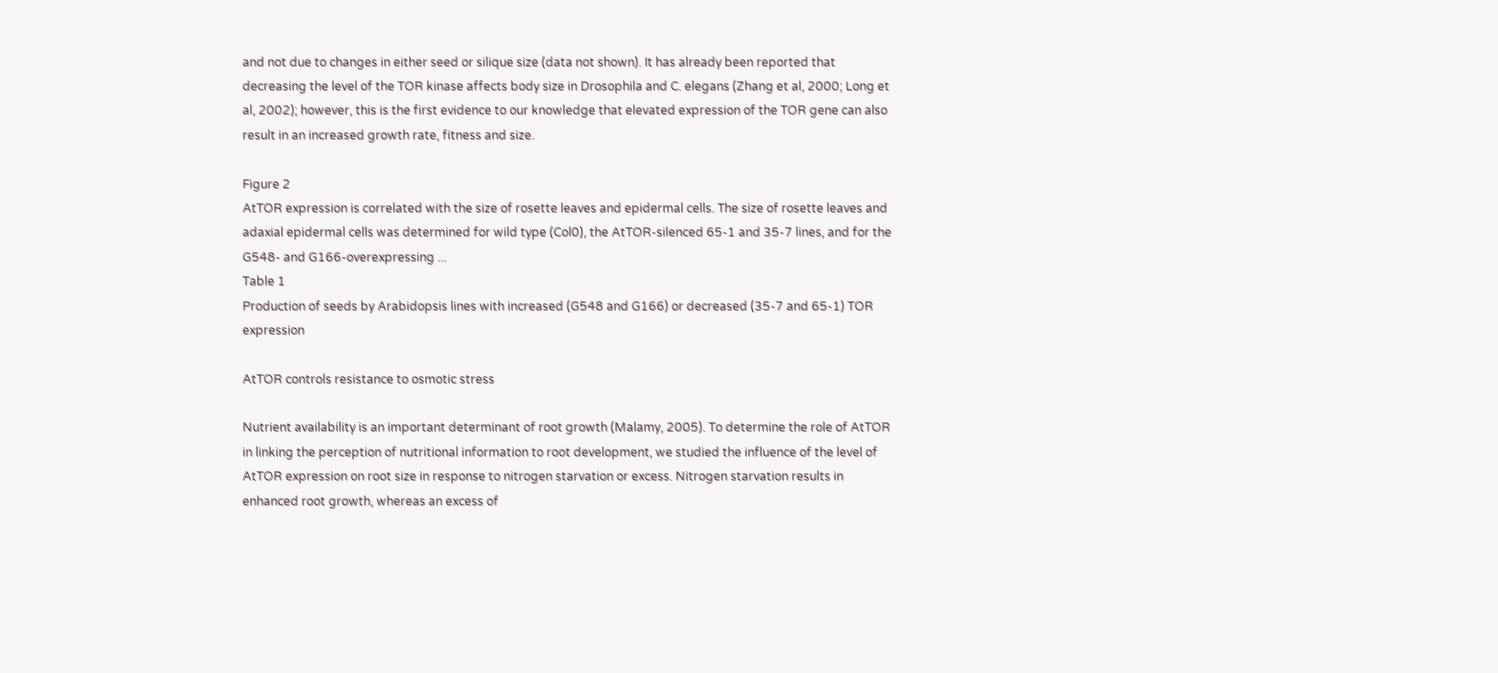and not due to changes in either seed or silique size (data not shown). It has already been reported that decreasing the level of the TOR kinase affects body size in Drosophila and C. elegans (Zhang et al, 2000; Long et al, 2002); however, this is the first evidence to our knowledge that elevated expression of the TOR gene can also result in an increased growth rate, fitness and size.

Figure 2
AtTOR expression is correlated with the size of rosette leaves and epidermal cells. The size of rosette leaves and adaxial epidermal cells was determined for wild type (Col0), the AtTOR-silenced 65-1 and 35-7 lines, and for the G548- and G166-overexpressing ...
Table 1
Production of seeds by Arabidopsis lines with increased (G548 and G166) or decreased (35-7 and 65-1) TOR expression

AtTOR controls resistance to osmotic stress

Nutrient availability is an important determinant of root growth (Malamy, 2005). To determine the role of AtTOR in linking the perception of nutritional information to root development, we studied the influence of the level of AtTOR expression on root size in response to nitrogen starvation or excess. Nitrogen starvation results in enhanced root growth, whereas an excess of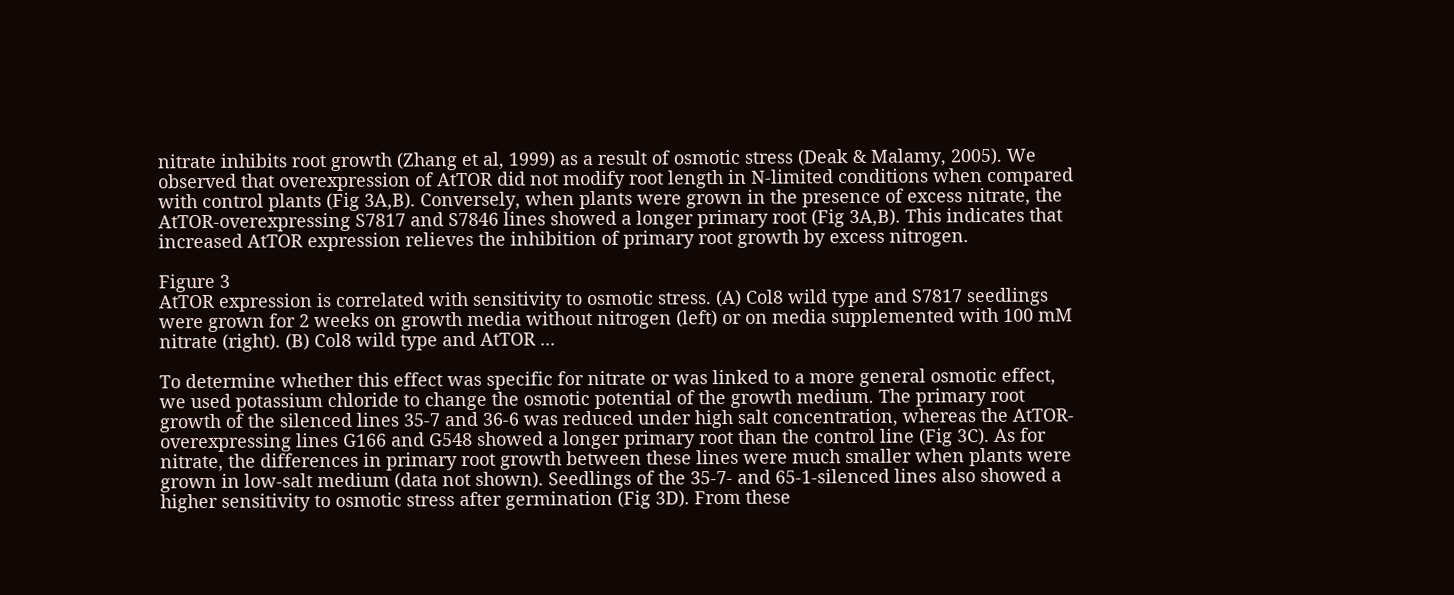nitrate inhibits root growth (Zhang et al, 1999) as a result of osmotic stress (Deak & Malamy, 2005). We observed that overexpression of AtTOR did not modify root length in N-limited conditions when compared with control plants (Fig 3A,B). Conversely, when plants were grown in the presence of excess nitrate, the AtTOR-overexpressing S7817 and S7846 lines showed a longer primary root (Fig 3A,B). This indicates that increased AtTOR expression relieves the inhibition of primary root growth by excess nitrogen.

Figure 3
AtTOR expression is correlated with sensitivity to osmotic stress. (A) Col8 wild type and S7817 seedlings were grown for 2 weeks on growth media without nitrogen (left) or on media supplemented with 100 mM nitrate (right). (B) Col8 wild type and AtTOR ...

To determine whether this effect was specific for nitrate or was linked to a more general osmotic effect, we used potassium chloride to change the osmotic potential of the growth medium. The primary root growth of the silenced lines 35-7 and 36-6 was reduced under high salt concentration, whereas the AtTOR-overexpressing lines G166 and G548 showed a longer primary root than the control line (Fig 3C). As for nitrate, the differences in primary root growth between these lines were much smaller when plants were grown in low-salt medium (data not shown). Seedlings of the 35-7- and 65-1-silenced lines also showed a higher sensitivity to osmotic stress after germination (Fig 3D). From these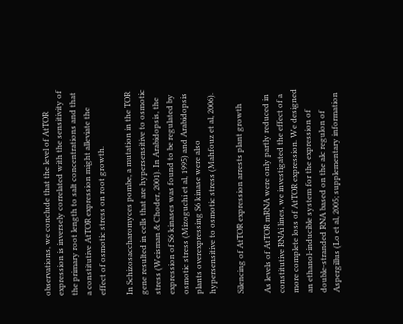observations, we conclude that the level of AtTOR expression is inversely correlated with the sensitivity of the primary root length to salt concentrations and that a constitutive AtTOR expression might alleviate the effect of osmotic stress on root growth.

In Schizosaccharomyces pombe, a mutation in the TOR gene resulted in cells that are hypersensitive to osmotic stress (Weisman & Choder, 2001). In Arabidopsis, the expression of S6 kinases was found to be regulated by osmotic stress (Mizoguchi et al, 1995) and Arabidopsis plants overexpressing S6 kinase were also hypersensitive to osmotic stress (Mahfouz et al, 2006).

Silencing of AtTOR expression arrests plant growth

As levels of AtTOR mRNA were only partly reduced in constitutive RNAi lines, we investigated the effect of a more complete loss of AtTOR expression. We designed an ethanol-inducible system for the expression of double-stranded RNA based on the alc regulon of Aspergillus (Lo et al, 2005; supplementary information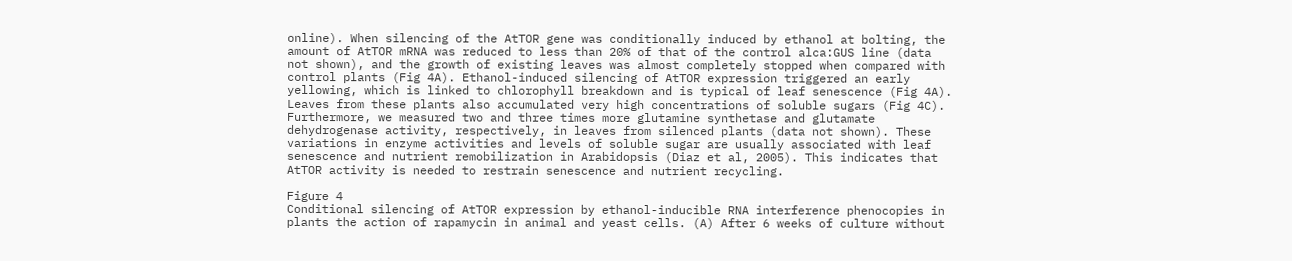online). When silencing of the AtTOR gene was conditionally induced by ethanol at bolting, the amount of AtTOR mRNA was reduced to less than 20% of that of the control alca:GUS line (data not shown), and the growth of existing leaves was almost completely stopped when compared with control plants (Fig 4A). Ethanol-induced silencing of AtTOR expression triggered an early yellowing, which is linked to chlorophyll breakdown and is typical of leaf senescence (Fig 4A). Leaves from these plants also accumulated very high concentrations of soluble sugars (Fig 4C). Furthermore, we measured two and three times more glutamine synthetase and glutamate dehydrogenase activity, respectively, in leaves from silenced plants (data not shown). These variations in enzyme activities and levels of soluble sugar are usually associated with leaf senescence and nutrient remobilization in Arabidopsis (Diaz et al, 2005). This indicates that AtTOR activity is needed to restrain senescence and nutrient recycling.

Figure 4
Conditional silencing of AtTOR expression by ethanol-inducible RNA interference phenocopies in plants the action of rapamycin in animal and yeast cells. (A) After 6 weeks of culture without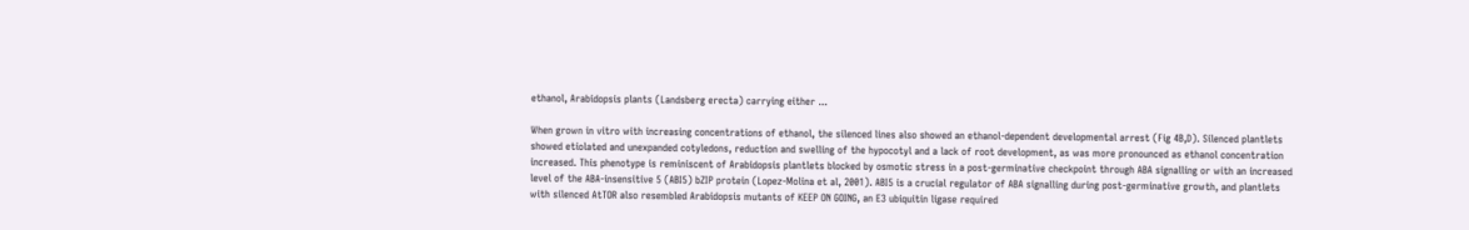ethanol, Arabidopsis plants (Landsberg erecta) carrying either ...

When grown in vitro with increasing concentrations of ethanol, the silenced lines also showed an ethanol-dependent developmental arrest (Fig 4B,D). Silenced plantlets showed etiolated and unexpanded cotyledons, reduction and swelling of the hypocotyl and a lack of root development, as was more pronounced as ethanol concentration increased. This phenotype is reminiscent of Arabidopsis plantlets blocked by osmotic stress in a post-germinative checkpoint through ABA signalling or with an increased level of the ABA-insensitive 5 (ABI5) bZIP protein (Lopez-Molina et al, 2001). ABI5 is a crucial regulator of ABA signalling during post-germinative growth, and plantlets with silenced AtTOR also resembled Arabidopsis mutants of KEEP ON GOING, an E3 ubiquitin ligase required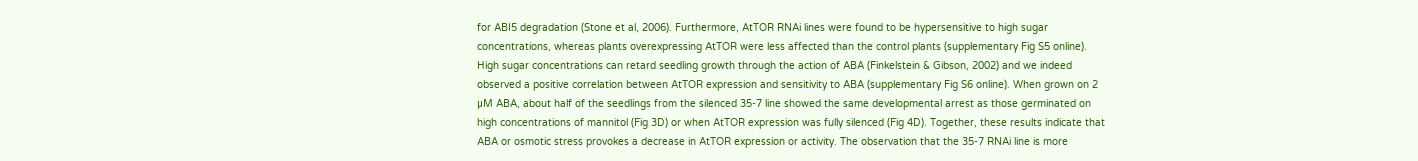for ABI5 degradation (Stone et al, 2006). Furthermore, AtTOR RNAi lines were found to be hypersensitive to high sugar concentrations, whereas plants overexpressing AtTOR were less affected than the control plants (supplementary Fig S5 online). High sugar concentrations can retard seedling growth through the action of ABA (Finkelstein & Gibson, 2002) and we indeed observed a positive correlation between AtTOR expression and sensitivity to ABA (supplementary Fig S6 online). When grown on 2 μM ABA, about half of the seedlings from the silenced 35-7 line showed the same developmental arrest as those germinated on high concentrations of mannitol (Fig 3D) or when AtTOR expression was fully silenced (Fig 4D). Together, these results indicate that ABA or osmotic stress provokes a decrease in AtTOR expression or activity. The observation that the 35-7 RNAi line is more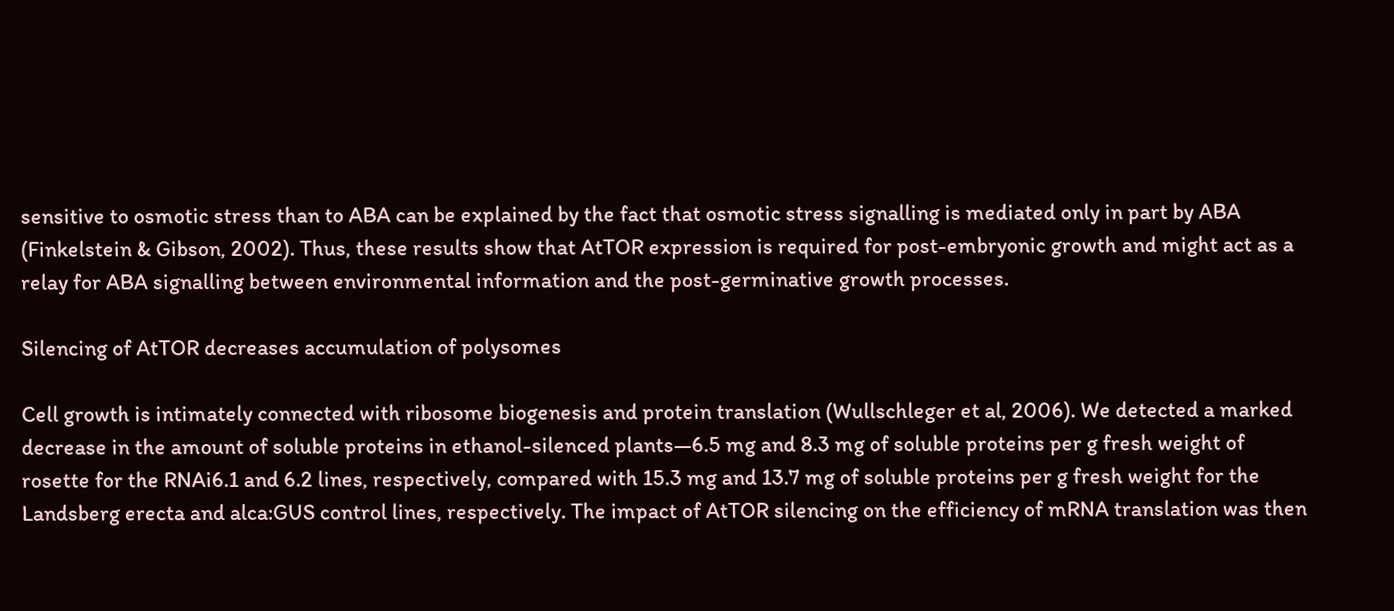sensitive to osmotic stress than to ABA can be explained by the fact that osmotic stress signalling is mediated only in part by ABA (Finkelstein & Gibson, 2002). Thus, these results show that AtTOR expression is required for post-embryonic growth and might act as a relay for ABA signalling between environmental information and the post-germinative growth processes.

Silencing of AtTOR decreases accumulation of polysomes

Cell growth is intimately connected with ribosome biogenesis and protein translation (Wullschleger et al, 2006). We detected a marked decrease in the amount of soluble proteins in ethanol-silenced plants—6.5 mg and 8.3 mg of soluble proteins per g fresh weight of rosette for the RNAi6.1 and 6.2 lines, respectively, compared with 15.3 mg and 13.7 mg of soluble proteins per g fresh weight for the Landsberg erecta and alca:GUS control lines, respectively. The impact of AtTOR silencing on the efficiency of mRNA translation was then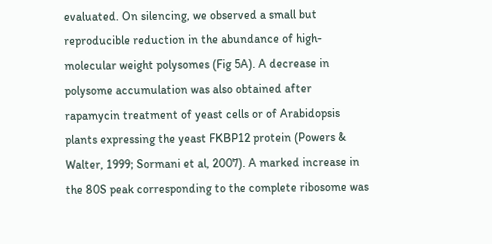evaluated. On silencing, we observed a small but reproducible reduction in the abundance of high-molecular weight polysomes (Fig 5A). A decrease in polysome accumulation was also obtained after rapamycin treatment of yeast cells or of Arabidopsis plants expressing the yeast FKBP12 protein (Powers & Walter, 1999; Sormani et al, 2007). A marked increase in the 80S peak corresponding to the complete ribosome was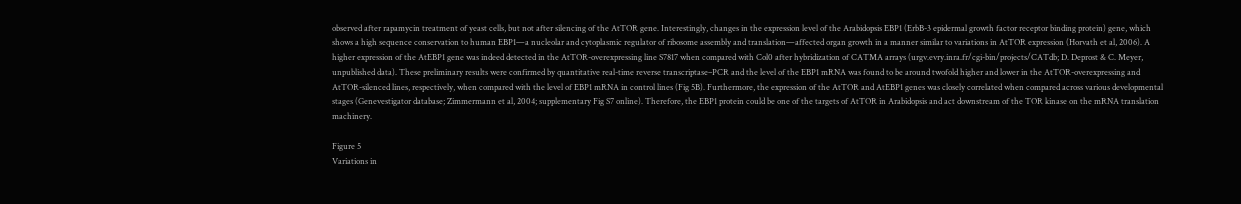observed after rapamycin treatment of yeast cells, but not after silencing of the AtTOR gene. Interestingly, changes in the expression level of the Arabidopsis EBP1 (ErbB-3 epidermal growth factor receptor binding protein) gene, which shows a high sequence conservation to human EBP1—a nucleolar and cytoplasmic regulator of ribosome assembly and translation—affected organ growth in a manner similar to variations in AtTOR expression (Horvath et al, 2006). A higher expression of the AtEBP1 gene was indeed detected in the AtTOR-overexpressing line S7817 when compared with Col0 after hybridization of CATMA arrays (urgv.evry.inra.fr/cgi-bin/projects/CATdb; D. Deprost & C. Meyer, unpublished data). These preliminary results were confirmed by quantitative real-time reverse transcriptase–PCR and the level of the EBP1 mRNA was found to be around twofold higher and lower in the AtTOR-overexpressing and AtTOR-silenced lines, respectively, when compared with the level of EBP1 mRNA in control lines (Fig 5B). Furthermore, the expression of the AtTOR and AtEBP1 genes was closely correlated when compared across various developmental stages (Genevestigator database; Zimmermann et al, 2004; supplementary Fig S7 online). Therefore, the EBP1 protein could be one of the targets of AtTOR in Arabidopsis and act downstream of the TOR kinase on the mRNA translation machinery.

Figure 5
Variations in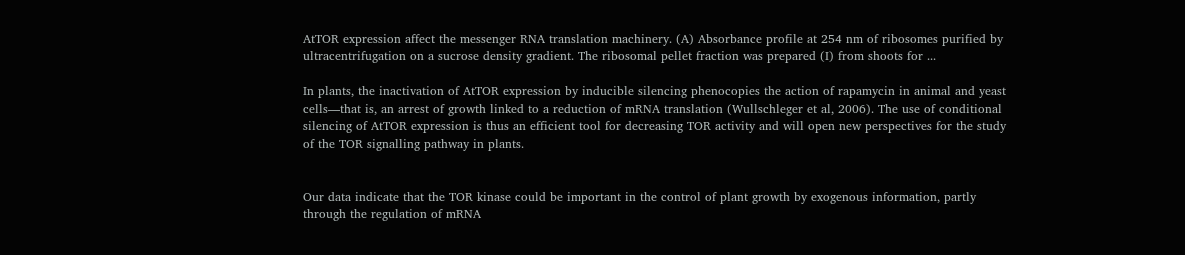AtTOR expression affect the messenger RNA translation machinery. (A) Absorbance profile at 254 nm of ribosomes purified by ultracentrifugation on a sucrose density gradient. The ribosomal pellet fraction was prepared (I) from shoots for ...

In plants, the inactivation of AtTOR expression by inducible silencing phenocopies the action of rapamycin in animal and yeast cells—that is, an arrest of growth linked to a reduction of mRNA translation (Wullschleger et al, 2006). The use of conditional silencing of AtTOR expression is thus an efficient tool for decreasing TOR activity and will open new perspectives for the study of the TOR signalling pathway in plants.


Our data indicate that the TOR kinase could be important in the control of plant growth by exogenous information, partly through the regulation of mRNA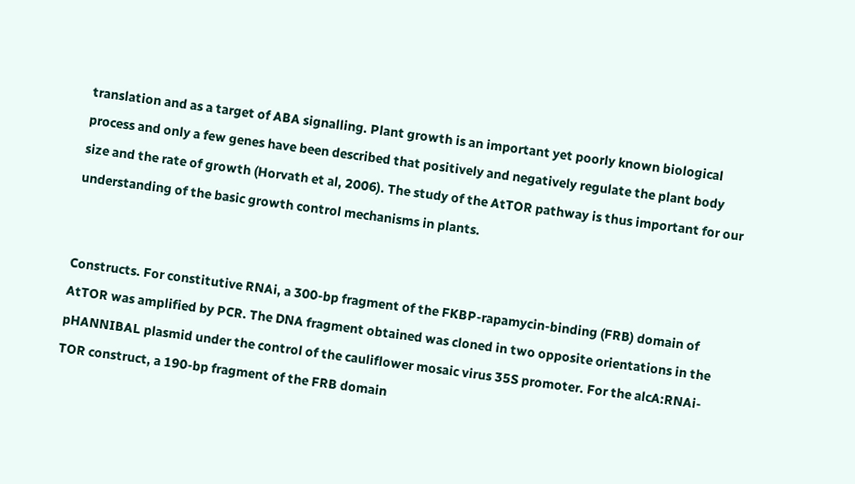translation and as a target of ABA signalling. Plant growth is an important yet poorly known biological process and only a few genes have been described that positively and negatively regulate the plant body size and the rate of growth (Horvath et al, 2006). The study of the AtTOR pathway is thus important for our understanding of the basic growth control mechanisms in plants.


Constructs. For constitutive RNAi, a 300-bp fragment of the FKBP-rapamycin-binding (FRB) domain of AtTOR was amplified by PCR. The DNA fragment obtained was cloned in two opposite orientations in the pHANNIBAL plasmid under the control of the cauliflower mosaic virus 35S promoter. For the alcA:RNAi-TOR construct, a 190-bp fragment of the FRB domain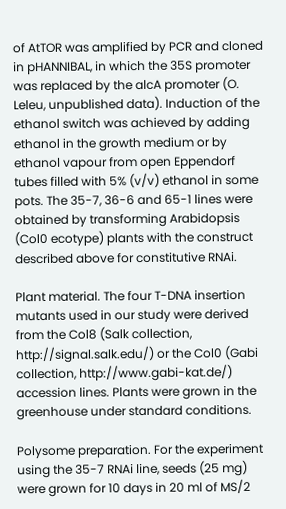of AtTOR was amplified by PCR and cloned in pHANNIBAL, in which the 35S promoter was replaced by the alcA promoter (O. Leleu, unpublished data). Induction of the ethanol switch was achieved by adding ethanol in the growth medium or by ethanol vapour from open Eppendorf tubes filled with 5% (v/v) ethanol in some pots. The 35-7, 36-6 and 65-1 lines were obtained by transforming Arabidopsis (Col0 ecotype) plants with the construct described above for constitutive RNAi.

Plant material. The four T-DNA insertion mutants used in our study were derived from the Col8 (Salk collection, http://signal.salk.edu/) or the Col0 (Gabi collection, http://www.gabi-kat.de/) accession lines. Plants were grown in the greenhouse under standard conditions.

Polysome preparation. For the experiment using the 35-7 RNAi line, seeds (25 mg) were grown for 10 days in 20 ml of MS/2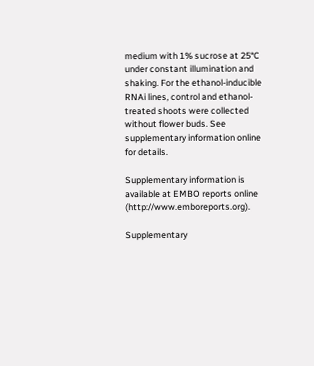medium with 1% sucrose at 25°C under constant illumination and shaking. For the ethanol-inducible RNAi lines, control and ethanol-treated shoots were collected without flower buds. See supplementary information online for details.

Supplementary information is available at EMBO reports online (http://www.emboreports.org).

Supplementary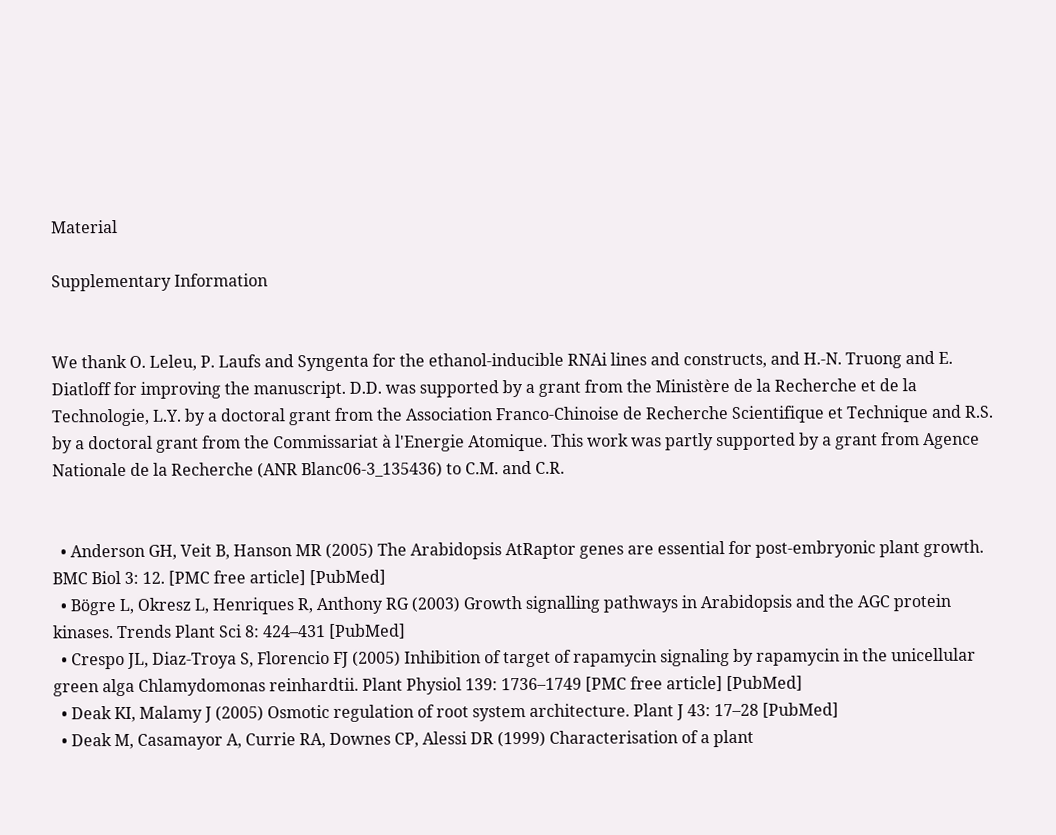Material

Supplementary Information


We thank O. Leleu, P. Laufs and Syngenta for the ethanol-inducible RNAi lines and constructs, and H.-N. Truong and E. Diatloff for improving the manuscript. D.D. was supported by a grant from the Ministère de la Recherche et de la Technologie, L.Y. by a doctoral grant from the Association Franco-Chinoise de Recherche Scientifique et Technique and R.S. by a doctoral grant from the Commissariat à l'Energie Atomique. This work was partly supported by a grant from Agence Nationale de la Recherche (ANR Blanc06-3_135436) to C.M. and C.R.


  • Anderson GH, Veit B, Hanson MR (2005) The Arabidopsis AtRaptor genes are essential for post-embryonic plant growth. BMC Biol 3: 12. [PMC free article] [PubMed]
  • Bögre L, Okresz L, Henriques R, Anthony RG (2003) Growth signalling pathways in Arabidopsis and the AGC protein kinases. Trends Plant Sci 8: 424–431 [PubMed]
  • Crespo JL, Diaz-Troya S, Florencio FJ (2005) Inhibition of target of rapamycin signaling by rapamycin in the unicellular green alga Chlamydomonas reinhardtii. Plant Physiol 139: 1736–1749 [PMC free article] [PubMed]
  • Deak KI, Malamy J (2005) Osmotic regulation of root system architecture. Plant J 43: 17–28 [PubMed]
  • Deak M, Casamayor A, Currie RA, Downes CP, Alessi DR (1999) Characterisation of a plant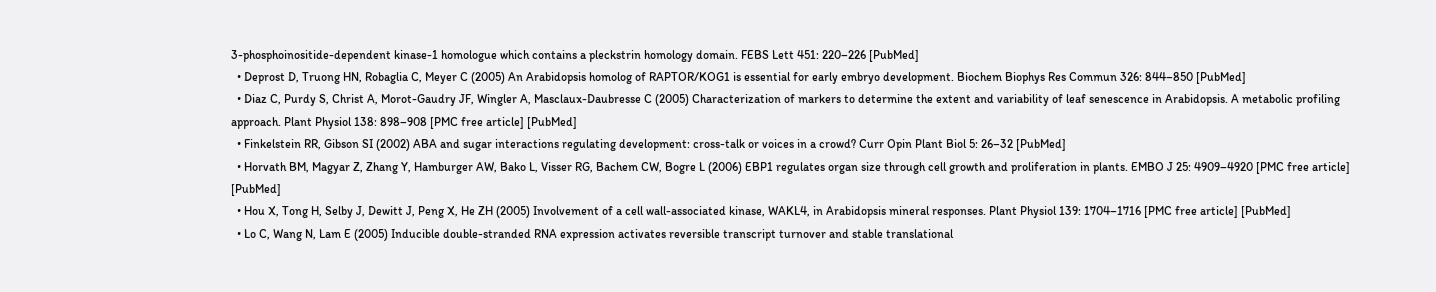3-phosphoinositide-dependent kinase-1 homologue which contains a pleckstrin homology domain. FEBS Lett 451: 220–226 [PubMed]
  • Deprost D, Truong HN, Robaglia C, Meyer C (2005) An Arabidopsis homolog of RAPTOR/KOG1 is essential for early embryo development. Biochem Biophys Res Commun 326: 844–850 [PubMed]
  • Diaz C, Purdy S, Christ A, Morot-Gaudry JF, Wingler A, Masclaux-Daubresse C (2005) Characterization of markers to determine the extent and variability of leaf senescence in Arabidopsis. A metabolic profiling approach. Plant Physiol 138: 898–908 [PMC free article] [PubMed]
  • Finkelstein RR, Gibson SI (2002) ABA and sugar interactions regulating development: cross-talk or voices in a crowd? Curr Opin Plant Biol 5: 26–32 [PubMed]
  • Horvath BM, Magyar Z, Zhang Y, Hamburger AW, Bako L, Visser RG, Bachem CW, Bogre L (2006) EBP1 regulates organ size through cell growth and proliferation in plants. EMBO J 25: 4909–4920 [PMC free article] [PubMed]
  • Hou X, Tong H, Selby J, Dewitt J, Peng X, He ZH (2005) Involvement of a cell wall-associated kinase, WAKL4, in Arabidopsis mineral responses. Plant Physiol 139: 1704–1716 [PMC free article] [PubMed]
  • Lo C, Wang N, Lam E (2005) Inducible double-stranded RNA expression activates reversible transcript turnover and stable translational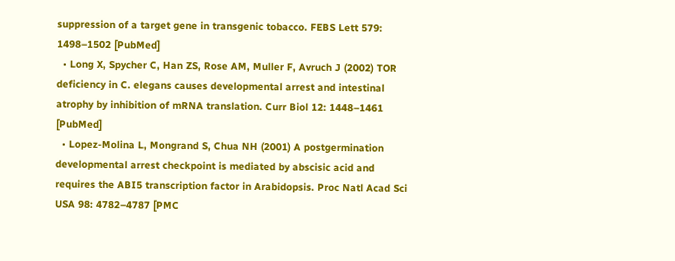suppression of a target gene in transgenic tobacco. FEBS Lett 579: 1498–1502 [PubMed]
  • Long X, Spycher C, Han ZS, Rose AM, Muller F, Avruch J (2002) TOR deficiency in C. elegans causes developmental arrest and intestinal atrophy by inhibition of mRNA translation. Curr Biol 12: 1448–1461 [PubMed]
  • Lopez-Molina L, Mongrand S, Chua NH (2001) A postgermination developmental arrest checkpoint is mediated by abscisic acid and requires the ABI5 transcription factor in Arabidopsis. Proc Natl Acad Sci USA 98: 4782–4787 [PMC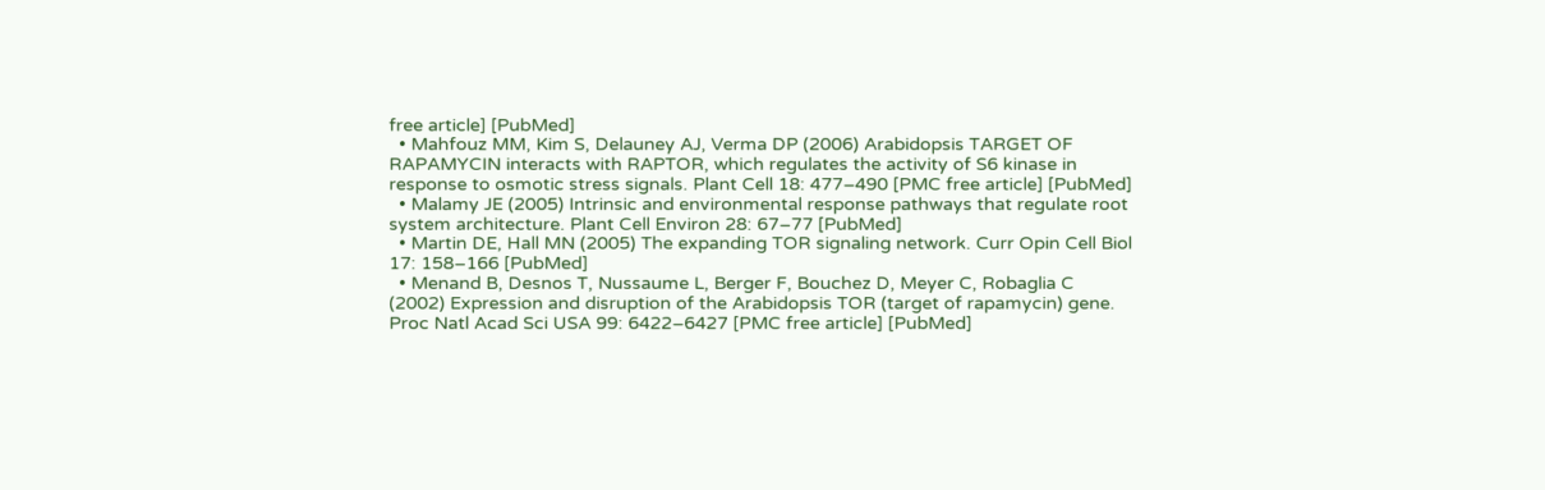free article] [PubMed]
  • Mahfouz MM, Kim S, Delauney AJ, Verma DP (2006) Arabidopsis TARGET OF RAPAMYCIN interacts with RAPTOR, which regulates the activity of S6 kinase in response to osmotic stress signals. Plant Cell 18: 477–490 [PMC free article] [PubMed]
  • Malamy JE (2005) Intrinsic and environmental response pathways that regulate root system architecture. Plant Cell Environ 28: 67–77 [PubMed]
  • Martin DE, Hall MN (2005) The expanding TOR signaling network. Curr Opin Cell Biol 17: 158–166 [PubMed]
  • Menand B, Desnos T, Nussaume L, Berger F, Bouchez D, Meyer C, Robaglia C (2002) Expression and disruption of the Arabidopsis TOR (target of rapamycin) gene. Proc Natl Acad Sci USA 99: 6422–6427 [PMC free article] [PubMed]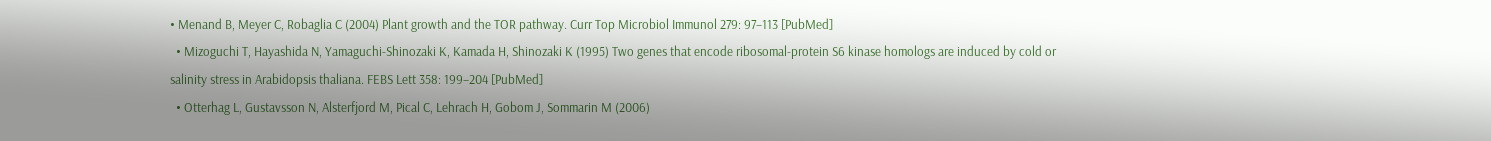• Menand B, Meyer C, Robaglia C (2004) Plant growth and the TOR pathway. Curr Top Microbiol Immunol 279: 97–113 [PubMed]
  • Mizoguchi T, Hayashida N, Yamaguchi-Shinozaki K, Kamada H, Shinozaki K (1995) Two genes that encode ribosomal-protein S6 kinase homologs are induced by cold or salinity stress in Arabidopsis thaliana. FEBS Lett 358: 199–204 [PubMed]
  • Otterhag L, Gustavsson N, Alsterfjord M, Pical C, Lehrach H, Gobom J, Sommarin M (2006)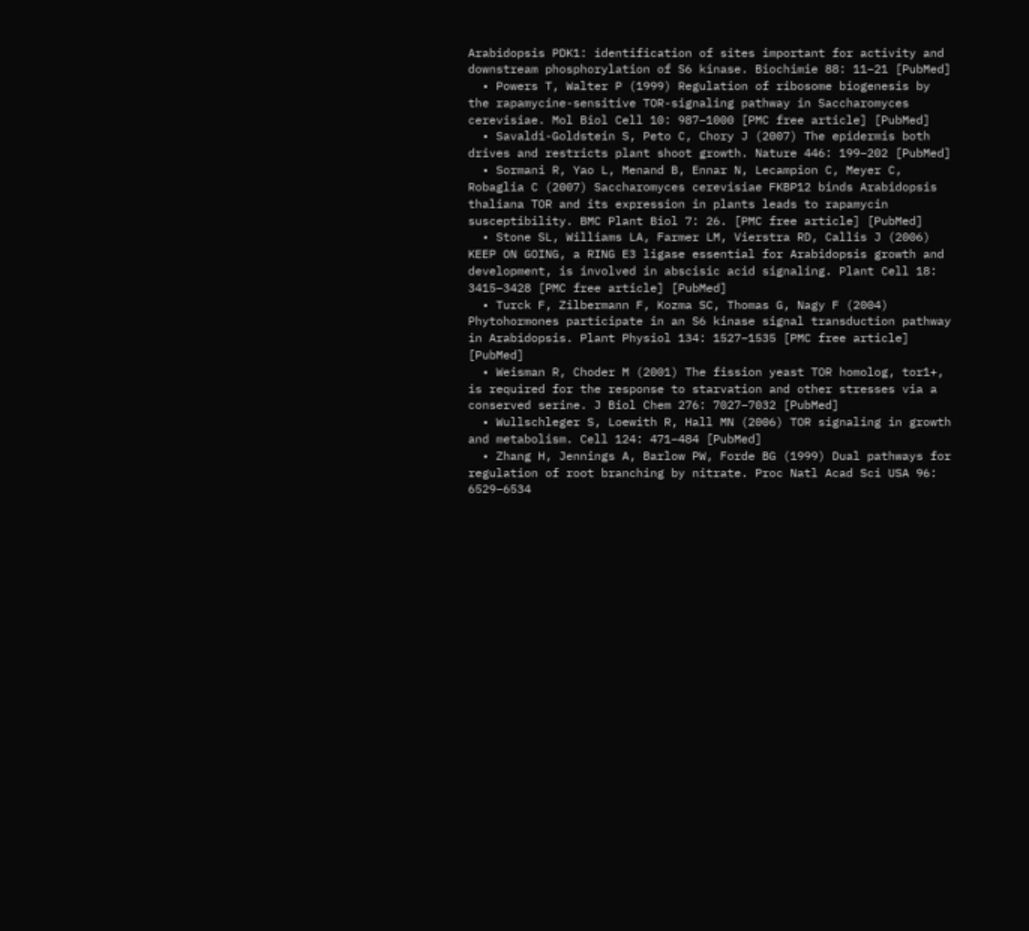Arabidopsis PDK1: identification of sites important for activity and downstream phosphorylation of S6 kinase. Biochimie 88: 11–21 [PubMed]
  • Powers T, Walter P (1999) Regulation of ribosome biogenesis by the rapamycine-sensitive TOR-signaling pathway in Saccharomyces cerevisiae. Mol Biol Cell 10: 987–1000 [PMC free article] [PubMed]
  • Savaldi-Goldstein S, Peto C, Chory J (2007) The epidermis both drives and restricts plant shoot growth. Nature 446: 199–202 [PubMed]
  • Sormani R, Yao L, Menand B, Ennar N, Lecampion C, Meyer C, Robaglia C (2007) Saccharomyces cerevisiae FKBP12 binds Arabidopsis thaliana TOR and its expression in plants leads to rapamycin susceptibility. BMC Plant Biol 7: 26. [PMC free article] [PubMed]
  • Stone SL, Williams LA, Farmer LM, Vierstra RD, Callis J (2006) KEEP ON GOING, a RING E3 ligase essential for Arabidopsis growth and development, is involved in abscisic acid signaling. Plant Cell 18: 3415–3428 [PMC free article] [PubMed]
  • Turck F, Zilbermann F, Kozma SC, Thomas G, Nagy F (2004) Phytohormones participate in an S6 kinase signal transduction pathway in Arabidopsis. Plant Physiol 134: 1527–1535 [PMC free article] [PubMed]
  • Weisman R, Choder M (2001) The fission yeast TOR homolog, tor1+, is required for the response to starvation and other stresses via a conserved serine. J Biol Chem 276: 7027–7032 [PubMed]
  • Wullschleger S, Loewith R, Hall MN (2006) TOR signaling in growth and metabolism. Cell 124: 471–484 [PubMed]
  • Zhang H, Jennings A, Barlow PW, Forde BG (1999) Dual pathways for regulation of root branching by nitrate. Proc Natl Acad Sci USA 96: 6529–6534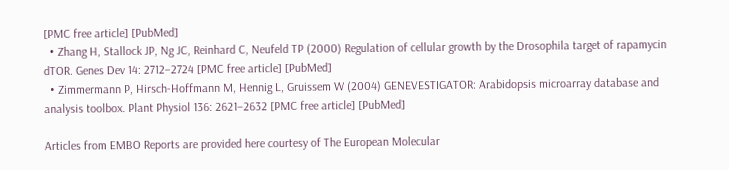[PMC free article] [PubMed]
  • Zhang H, Stallock JP, Ng JC, Reinhard C, Neufeld TP (2000) Regulation of cellular growth by the Drosophila target of rapamycin dTOR. Genes Dev 14: 2712–2724 [PMC free article] [PubMed]
  • Zimmermann P, Hirsch-Hoffmann M, Hennig L, Gruissem W (2004) GENEVESTIGATOR: Arabidopsis microarray database and analysis toolbox. Plant Physiol 136: 2621–2632 [PMC free article] [PubMed]

Articles from EMBO Reports are provided here courtesy of The European Molecular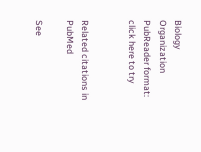Biology Organization
PubReader format: click here to try


Related citations in PubMed

See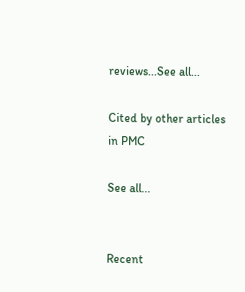reviews...See all...

Cited by other articles in PMC

See all...


Recent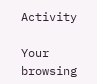Activity

Your browsing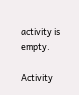activity is empty.

Activity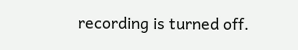recording is turned off.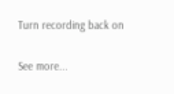Turn recording back on

See more...